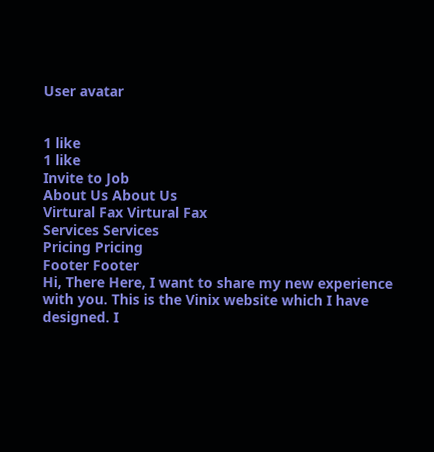User avatar


1 like
1 like
Invite to Job
About Us About Us
Virtural Fax Virtural Fax
Services Services
Pricing Pricing
Footer Footer
Hi, There Here, I want to share my new experience with you. This is the Vinix website which I have designed. I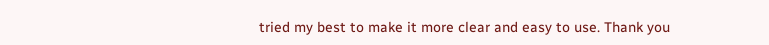tried my best to make it more clear and easy to use. Thank you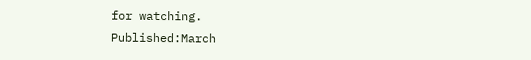for watching.
Published:March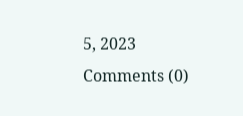5, 2023
Comments (0)